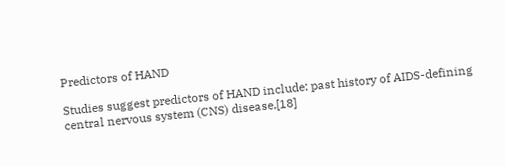Predictors of HAND

Studies suggest predictors of HAND include: past history of AIDS-defining central nervous system (CNS) disease,[18]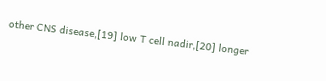other CNS disease,[19] low T cell nadir,[20] longer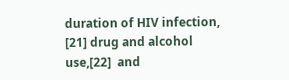duration of HIV infection, [21] drug and alcohol use,[22]  and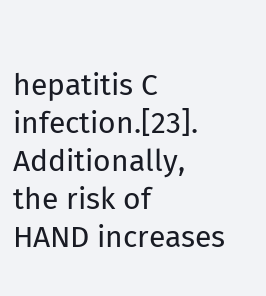hepatitis C infection.[23]. Additionally, the risk of HAND increases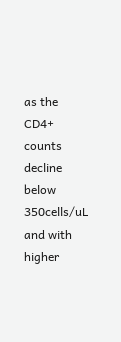as the CD4+ counts decline below 350cells/uL and with higher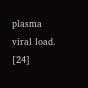plasma viral load. [24]